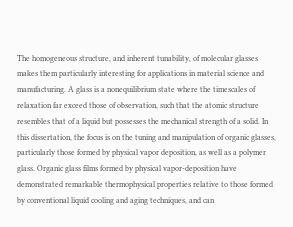The homogeneous structure, and inherent tunability, of molecular glasses makes them particularly interesting for applications in material science and manufacturing. A glass is a nonequilibrium state where the timescales of relaxation far exceed those of observation, such that the atomic structure resembles that of a liquid but possesses the mechanical strength of a solid. In this dissertation, the focus is on the tuning and manipulation of organic glasses, particularly those formed by physical vapor deposition, as well as a polymer glass. Organic glass films formed by physical vapor-deposition have demonstrated remarkable thermophysical properties relative to those formed by conventional liquid cooling and aging techniques, and can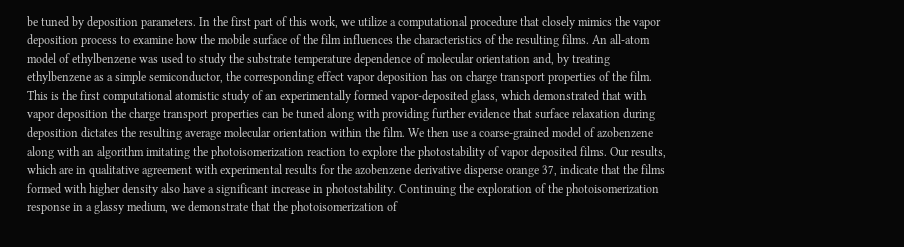be tuned by deposition parameters. In the first part of this work, we utilize a computational procedure that closely mimics the vapor deposition process to examine how the mobile surface of the film influences the characteristics of the resulting films. An all-atom model of ethylbenzene was used to study the substrate temperature dependence of molecular orientation and, by treating ethylbenzene as a simple semiconductor, the corresponding effect vapor deposition has on charge transport properties of the film. This is the first computational atomistic study of an experimentally formed vapor-deposited glass, which demonstrated that with vapor deposition the charge transport properties can be tuned along with providing further evidence that surface relaxation during deposition dictates the resulting average molecular orientation within the film. We then use a coarse-grained model of azobenzene along with an algorithm imitating the photoisomerization reaction to explore the photostability of vapor deposited films. Our results, which are in qualitative agreement with experimental results for the azobenzene derivative disperse orange 37, indicate that the films formed with higher density also have a significant increase in photostability. Continuing the exploration of the photoisomerization response in a glassy medium, we demonstrate that the photoisomerization of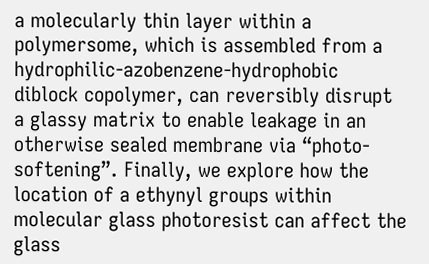a molecularly thin layer within a polymersome, which is assembled from a hydrophilic-azobenzene-hydrophobic diblock copolymer, can reversibly disrupt a glassy matrix to enable leakage in an otherwise sealed membrane via “photo-softening”. Finally, we explore how the location of a ethynyl groups within molecular glass photoresist can affect the glass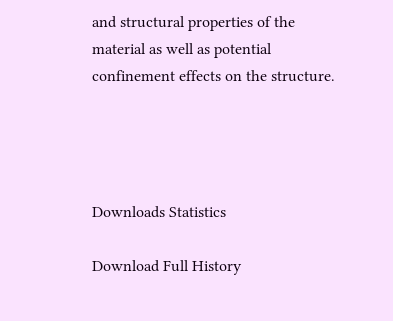and structural properties of the material as well as potential confinement effects on the structure.




Downloads Statistics

Download Full History